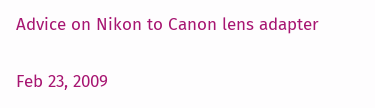Advice on Nikon to Canon lens adapter

Feb 23, 2009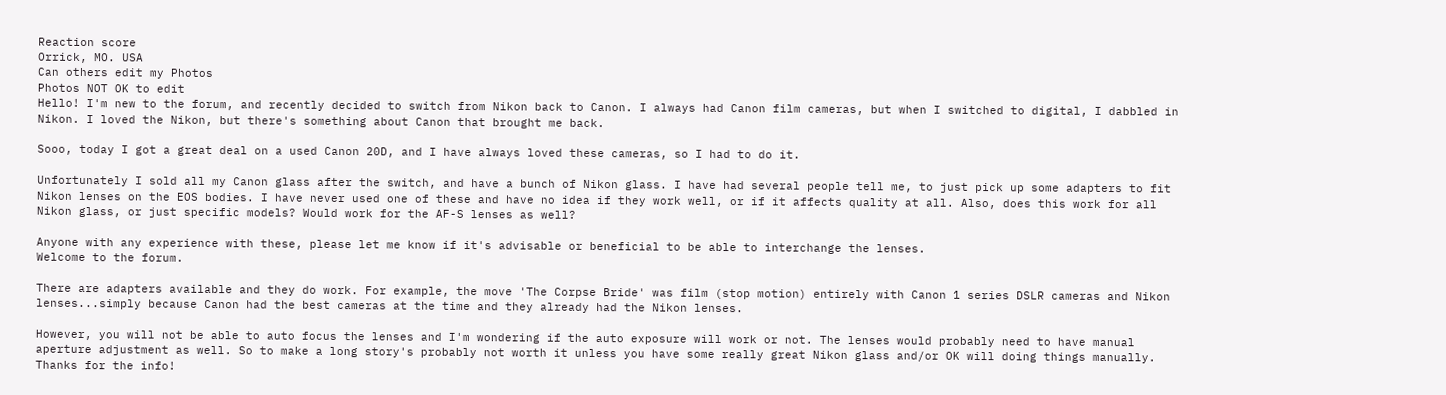Reaction score
Orrick, MO. USA
Can others edit my Photos
Photos NOT OK to edit
Hello! I'm new to the forum, and recently decided to switch from Nikon back to Canon. I always had Canon film cameras, but when I switched to digital, I dabbled in Nikon. I loved the Nikon, but there's something about Canon that brought me back.

Sooo, today I got a great deal on a used Canon 20D, and I have always loved these cameras, so I had to do it.

Unfortunately I sold all my Canon glass after the switch, and have a bunch of Nikon glass. I have had several people tell me, to just pick up some adapters to fit Nikon lenses on the EOS bodies. I have never used one of these and have no idea if they work well, or if it affects quality at all. Also, does this work for all Nikon glass, or just specific models? Would work for the AF-S lenses as well?

Anyone with any experience with these, please let me know if it's advisable or beneficial to be able to interchange the lenses.
Welcome to the forum.

There are adapters available and they do work. For example, the move 'The Corpse Bride' was film (stop motion) entirely with Canon 1 series DSLR cameras and Nikon lenses...simply because Canon had the best cameras at the time and they already had the Nikon lenses.

However, you will not be able to auto focus the lenses and I'm wondering if the auto exposure will work or not. The lenses would probably need to have manual aperture adjustment as well. So to make a long story's probably not worth it unless you have some really great Nikon glass and/or OK will doing things manually.
Thanks for the info!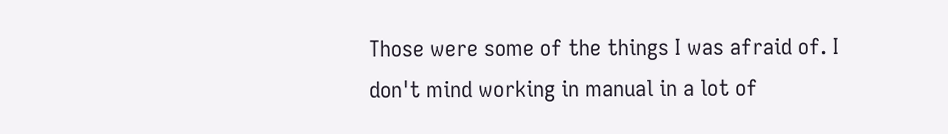Those were some of the things I was afraid of. I don't mind working in manual in a lot of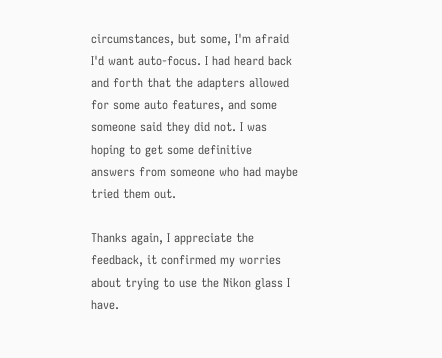circumstances, but some, I'm afraid I'd want auto-focus. I had heard back and forth that the adapters allowed for some auto features, and some someone said they did not. I was hoping to get some definitive answers from someone who had maybe tried them out.

Thanks again, I appreciate the feedback, it confirmed my worries about trying to use the Nikon glass I have.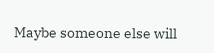Maybe someone else will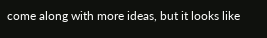come along with more ideas, but it looks like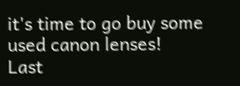it's time to go buy some used canon lenses!
Last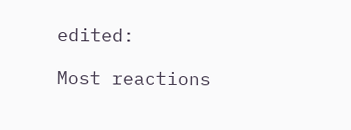edited:

Most reactions